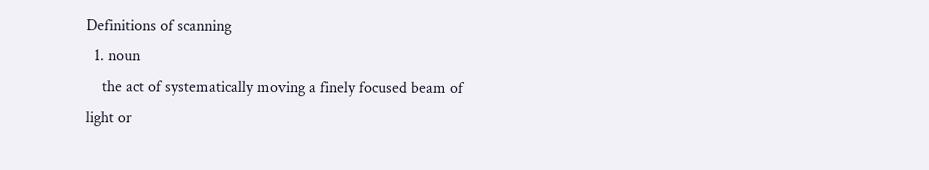Definitions of scanning
  1. noun
    the act of systematically moving a finely focused beam of light or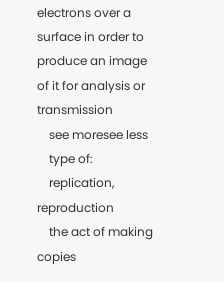electrons over a surface in order to produce an image of it for analysis or transmission
    see moresee less
    type of:
    replication, reproduction
    the act of making copies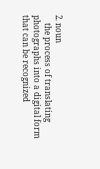2. noun
    the process of translating photographs into a digital form that can be recognized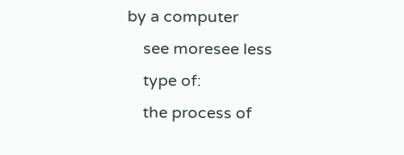by a computer
    see moresee less
    type of:
    the process of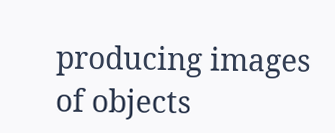producing images of objects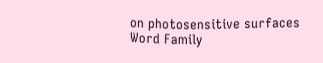on photosensitive surfaces
Word Family